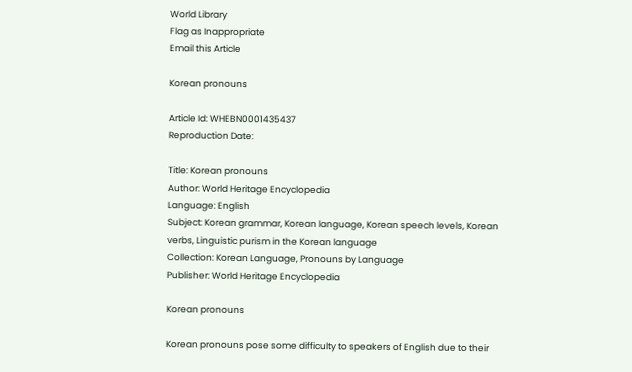World Library
Flag as Inappropriate
Email this Article

Korean pronouns

Article Id: WHEBN0001435437
Reproduction Date:

Title: Korean pronouns
Author: World Heritage Encyclopedia
Language: English
Subject: Korean grammar, Korean language, Korean speech levels, Korean verbs, Linguistic purism in the Korean language
Collection: Korean Language, Pronouns by Language
Publisher: World Heritage Encyclopedia

Korean pronouns

Korean pronouns pose some difficulty to speakers of English due to their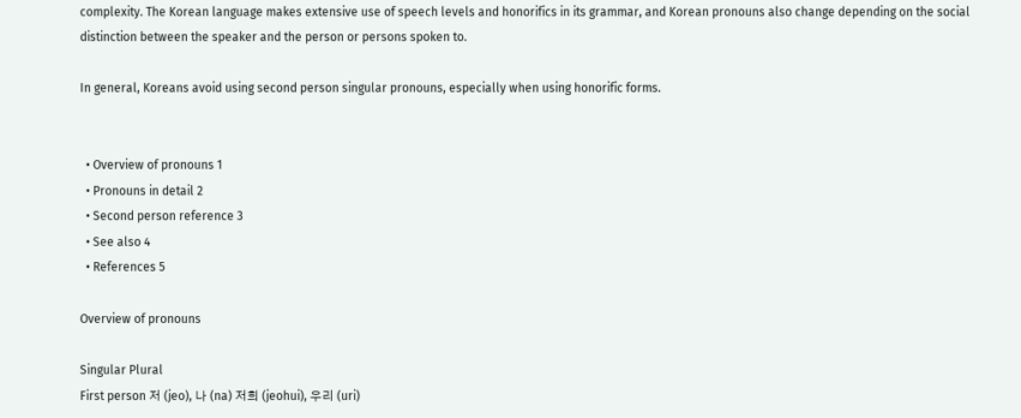complexity. The Korean language makes extensive use of speech levels and honorifics in its grammar, and Korean pronouns also change depending on the social distinction between the speaker and the person or persons spoken to.

In general, Koreans avoid using second person singular pronouns, especially when using honorific forms.


  • Overview of pronouns 1
  • Pronouns in detail 2
  • Second person reference 3
  • See also 4
  • References 5

Overview of pronouns

Singular Plural
First person 저 (jeo), 나 (na) 저희 (jeohui), 우리 (uri)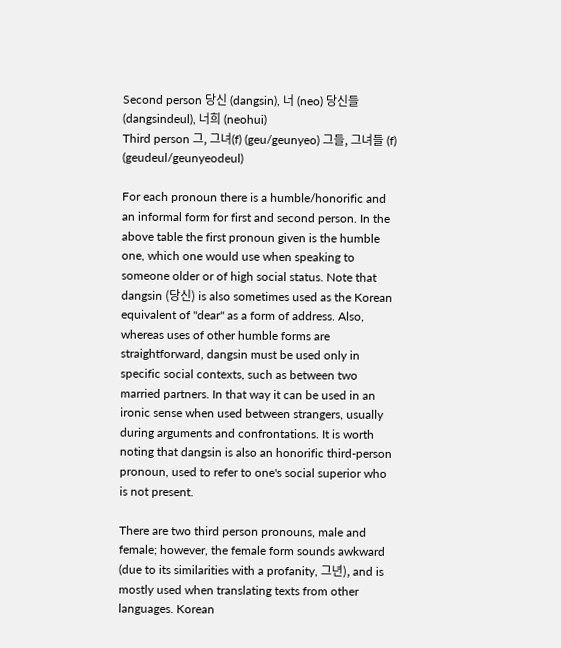Second person 당신 (dangsin), 너 (neo) 당신들 (dangsindeul), 너희 (neohui)
Third person 그, 그녀(f) (geu/geunyeo) 그들, 그녀들 (f) (geudeul/geunyeodeul)

For each pronoun there is a humble/honorific and an informal form for first and second person. In the above table the first pronoun given is the humble one, which one would use when speaking to someone older or of high social status. Note that dangsin (당신) is also sometimes used as the Korean equivalent of "dear" as a form of address. Also, whereas uses of other humble forms are straightforward, dangsin must be used only in specific social contexts, such as between two married partners. In that way it can be used in an ironic sense when used between strangers, usually during arguments and confrontations. It is worth noting that dangsin is also an honorific third-person pronoun, used to refer to one's social superior who is not present.

There are two third person pronouns, male and female; however, the female form sounds awkward (due to its similarities with a profanity, 그년), and is mostly used when translating texts from other languages. Korean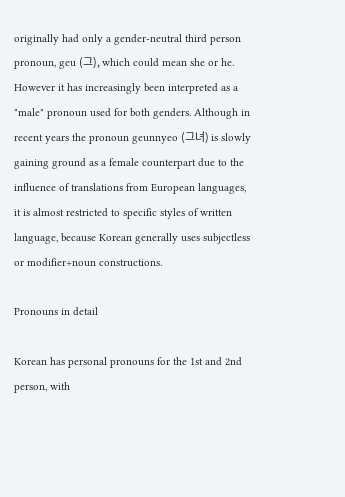originally had only a gender-neutral third person pronoun, geu (그), which could mean she or he. However it has increasingly been interpreted as a "male" pronoun used for both genders. Although in recent years the pronoun geunnyeo (그녀) is slowly gaining ground as a female counterpart due to the influence of translations from European languages, it is almost restricted to specific styles of written language, because Korean generally uses subjectless or modifier+noun constructions.

Pronouns in detail

Korean has personal pronouns for the 1st and 2nd person, with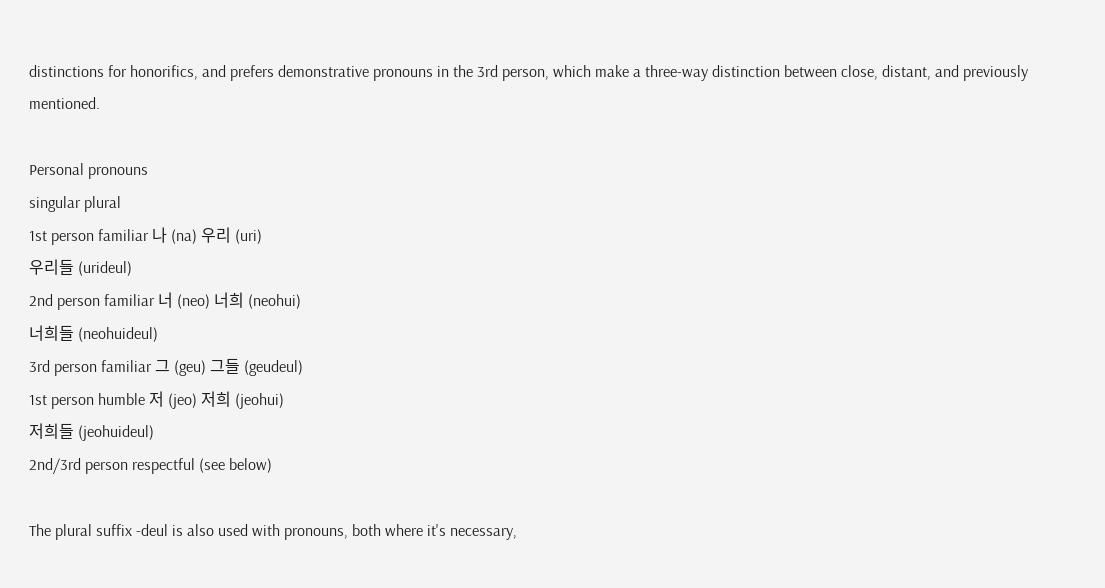distinctions for honorifics, and prefers demonstrative pronouns in the 3rd person, which make a three-way distinction between close, distant, and previously mentioned.

Personal pronouns
singular plural
1st person familiar 나 (na) 우리 (uri)
우리들 (urideul)
2nd person familiar 너 (neo) 너희 (neohui)
너희들 (neohuideul)
3rd person familiar 그 (geu) 그들 (geudeul)
1st person humble 저 (jeo) 저희 (jeohui)
저희들 (jeohuideul)
2nd/3rd person respectful (see below)

The plural suffix -deul is also used with pronouns, both where it's necessary,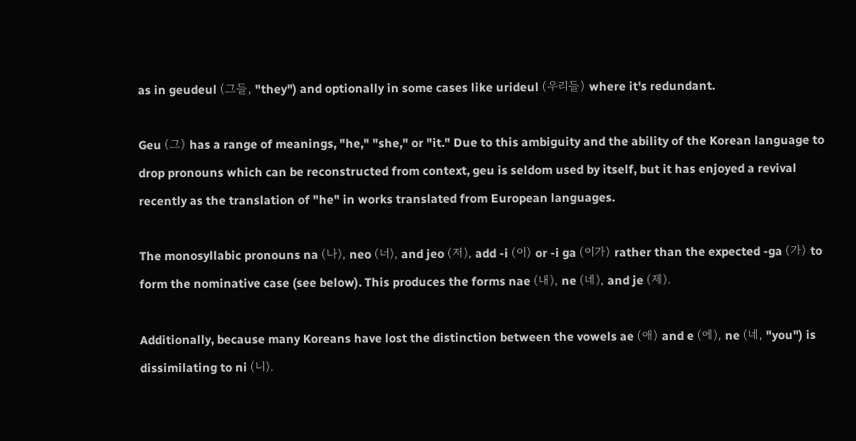as in geudeul (그들, "they") and optionally in some cases like urideul (우리들) where it's redundant.

Geu (그) has a range of meanings, "he," "she," or "it." Due to this ambiguity and the ability of the Korean language to drop pronouns which can be reconstructed from context, geu is seldom used by itself, but it has enjoyed a revival recently as the translation of "he" in works translated from European languages.

The monosyllabic pronouns na (나), neo (너), and jeo (저), add -i (이) or -i ga (이가) rather than the expected -ga (가) to form the nominative case (see below). This produces the forms nae (내), ne (네), and je (제).

Additionally, because many Koreans have lost the distinction between the vowels ae (애) and e (에), ne (네, "you") is dissimilating to ni (니).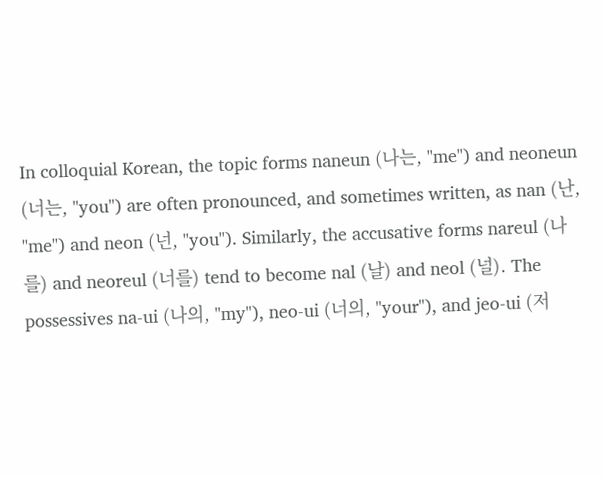In colloquial Korean, the topic forms naneun (나는, "me") and neoneun (너는, "you") are often pronounced, and sometimes written, as nan (난, "me") and neon (넌, "you"). Similarly, the accusative forms nareul (나를) and neoreul (너를) tend to become nal (날) and neol (널). The possessives na-ui (나의, "my"), neo-ui (너의, "your"), and jeo-ui (저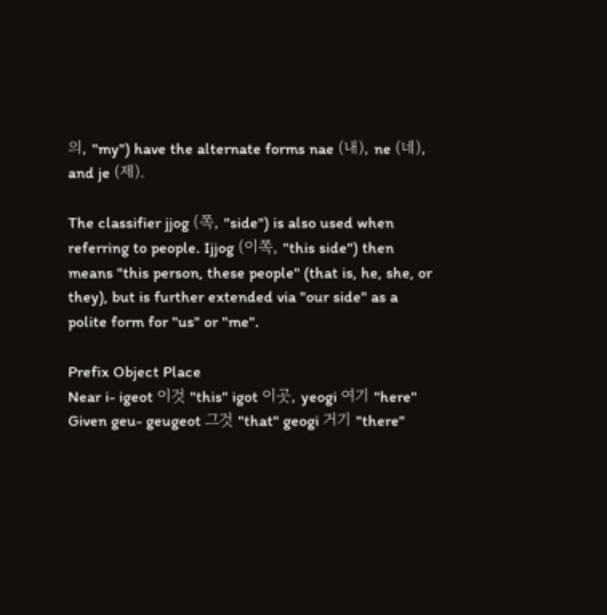의, "my") have the alternate forms nae (내), ne (네), and je (제).

The classifier jjog (쪽, "side") is also used when referring to people. Ijjog (이쪽, "this side") then means "this person, these people" (that is, he, she, or they), but is further extended via "our side" as a polite form for "us" or "me".

Prefix Object Place
Near i- igeot 이것 "this" igot 이곳, yeogi 여기 "here"
Given geu- geugeot 그것 "that" geogi 거기 "there"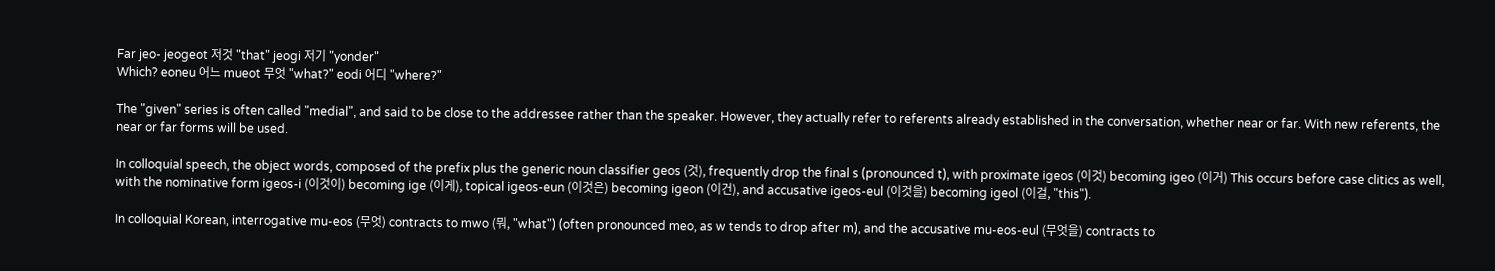Far jeo- jeogeot 저것 "that" jeogi 저기 "yonder"
Which? eoneu 어느 mueot 무엇 "what?" eodi 어디 "where?"

The "given" series is often called "medial", and said to be close to the addressee rather than the speaker. However, they actually refer to referents already established in the conversation, whether near or far. With new referents, the near or far forms will be used.

In colloquial speech, the object words, composed of the prefix plus the generic noun classifier geos (것), frequently drop the final s (pronounced t), with proximate igeos (이것) becoming igeo (이거) This occurs before case clitics as well, with the nominative form igeos-i (이것이) becoming ige (이게), topical igeos-eun (이것은) becoming igeon (이건), and accusative igeos-eul (이것을) becoming igeol (이걸, "this").

In colloquial Korean, interrogative mu-eos (무엇) contracts to mwo (뭐, "what") (often pronounced meo, as w tends to drop after m), and the accusative mu-eos-eul (무엇을) contracts to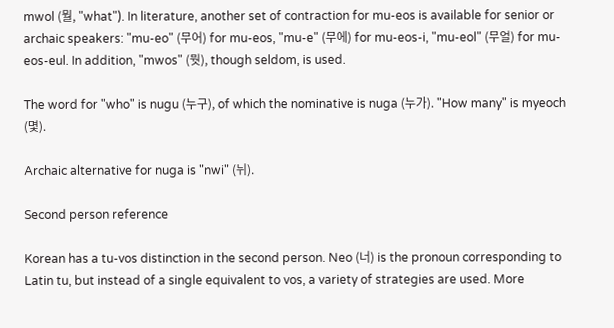mwol (뭘, "what"). In literature, another set of contraction for mu-eos is available for senior or archaic speakers: "mu-eo" (무어) for mu-eos, "mu-e" (무에) for mu-eos-i, "mu-eol" (무얼) for mu-eos-eul. In addition, "mwos" (뭣), though seldom, is used.

The word for "who" is nugu (누구), of which the nominative is nuga (누가). "How many" is myeoch (몇).

Archaic alternative for nuga is "nwi" (뉘).

Second person reference

Korean has a tu-vos distinction in the second person. Neo (너) is the pronoun corresponding to Latin tu, but instead of a single equivalent to vos, a variety of strategies are used. More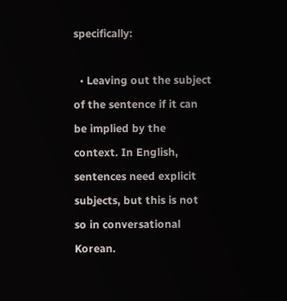specifically:

  • Leaving out the subject of the sentence if it can be implied by the context. In English, sentences need explicit subjects, but this is not so in conversational Korean.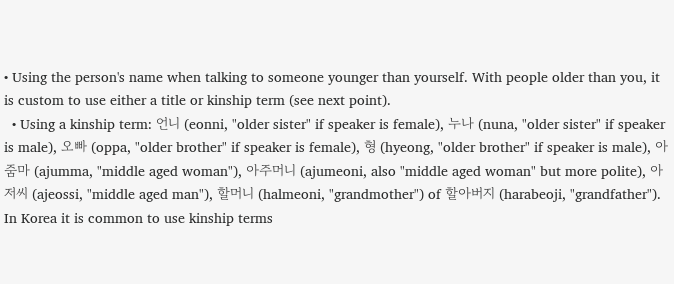• Using the person's name when talking to someone younger than yourself. With people older than you, it is custom to use either a title or kinship term (see next point).
  • Using a kinship term: 언니 (eonni, "older sister" if speaker is female), 누나 (nuna, "older sister" if speaker is male), 오빠 (oppa, "older brother" if speaker is female), 형 (hyeong, "older brother" if speaker is male), 아줌마 (ajumma, "middle aged woman"), 아주머니 (ajumeoni, also "middle aged woman" but more polite), 아저씨 (ajeossi, "middle aged man"), 할머니 (halmeoni, "grandmother") of 할아버지 (harabeoji, "grandfather"). In Korea it is common to use kinship terms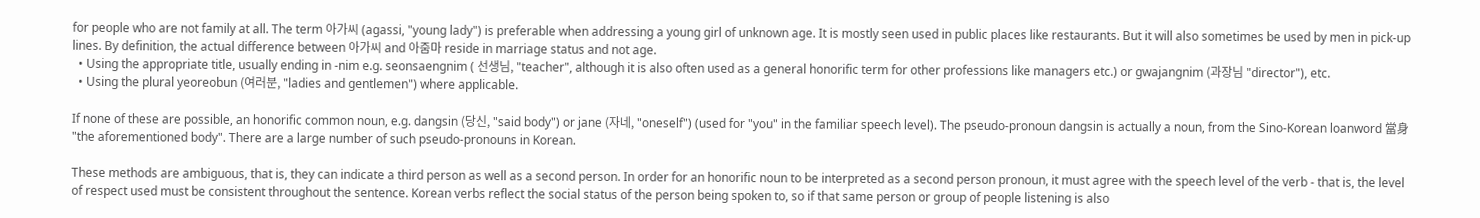for people who are not family at all. The term 아가씨 (agassi, "young lady") is preferable when addressing a young girl of unknown age. It is mostly seen used in public places like restaurants. But it will also sometimes be used by men in pick-up lines. By definition, the actual difference between 아가씨 and 아줌마 reside in marriage status and not age.
  • Using the appropriate title, usually ending in -nim e.g. seonsaengnim ( 선생님, "teacher", although it is also often used as a general honorific term for other professions like managers etc.) or gwajangnim (과장님 "director"), etc.
  • Using the plural yeoreobun (여러분, "ladies and gentlemen") where applicable.

If none of these are possible, an honorific common noun, e.g. dangsin (당신, "said body") or jane (자네, "oneself") (used for "you" in the familiar speech level). The pseudo-pronoun dangsin is actually a noun, from the Sino-Korean loanword 當身 "the aforementioned body". There are a large number of such pseudo-pronouns in Korean.

These methods are ambiguous, that is, they can indicate a third person as well as a second person. In order for an honorific noun to be interpreted as a second person pronoun, it must agree with the speech level of the verb - that is, the level of respect used must be consistent throughout the sentence. Korean verbs reflect the social status of the person being spoken to, so if that same person or group of people listening is also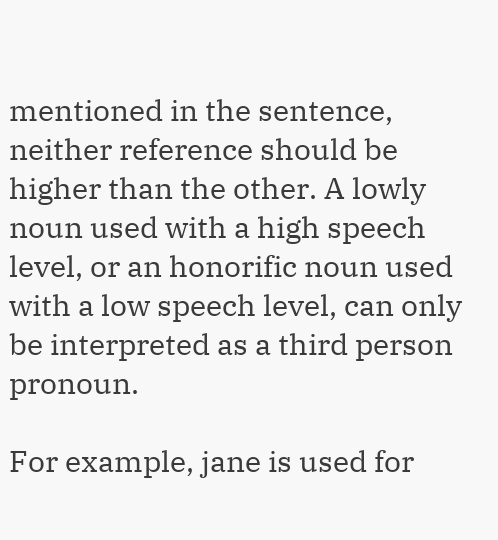mentioned in the sentence, neither reference should be higher than the other. A lowly noun used with a high speech level, or an honorific noun used with a low speech level, can only be interpreted as a third person pronoun.

For example, jane is used for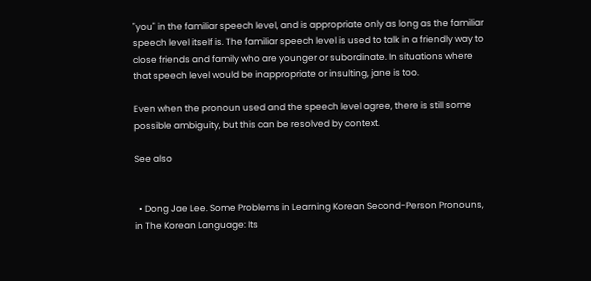"you" in the familiar speech level, and is appropriate only as long as the familiar speech level itself is. The familiar speech level is used to talk in a friendly way to close friends and family who are younger or subordinate. In situations where that speech level would be inappropriate or insulting, jane is too.

Even when the pronoun used and the speech level agree, there is still some possible ambiguity, but this can be resolved by context.

See also


  • Dong Jae Lee. Some Problems in Learning Korean Second-Person Pronouns, in The Korean Language: Its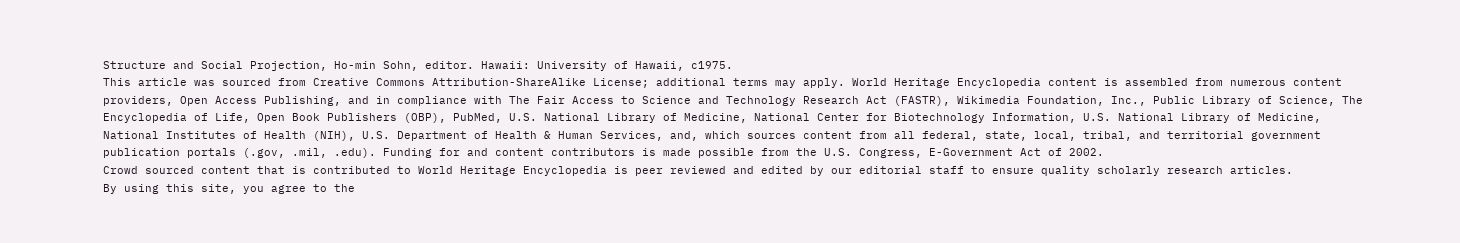Structure and Social Projection, Ho-min Sohn, editor. Hawaii: University of Hawaii, c1975.
This article was sourced from Creative Commons Attribution-ShareAlike License; additional terms may apply. World Heritage Encyclopedia content is assembled from numerous content providers, Open Access Publishing, and in compliance with The Fair Access to Science and Technology Research Act (FASTR), Wikimedia Foundation, Inc., Public Library of Science, The Encyclopedia of Life, Open Book Publishers (OBP), PubMed, U.S. National Library of Medicine, National Center for Biotechnology Information, U.S. National Library of Medicine, National Institutes of Health (NIH), U.S. Department of Health & Human Services, and, which sources content from all federal, state, local, tribal, and territorial government publication portals (.gov, .mil, .edu). Funding for and content contributors is made possible from the U.S. Congress, E-Government Act of 2002.
Crowd sourced content that is contributed to World Heritage Encyclopedia is peer reviewed and edited by our editorial staff to ensure quality scholarly research articles.
By using this site, you agree to the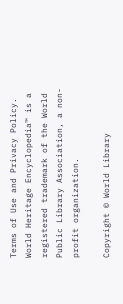Terms of Use and Privacy Policy. World Heritage Encyclopedia™ is a registered trademark of the World Public Library Association, a non-profit organization.

Copyright © World Library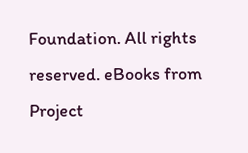Foundation. All rights reserved. eBooks from Project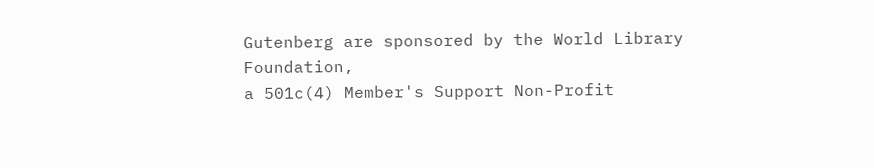Gutenberg are sponsored by the World Library Foundation,
a 501c(4) Member's Support Non-Profit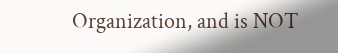Organization, and is NOT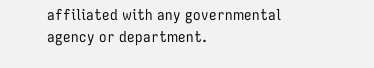affiliated with any governmental agency or department.